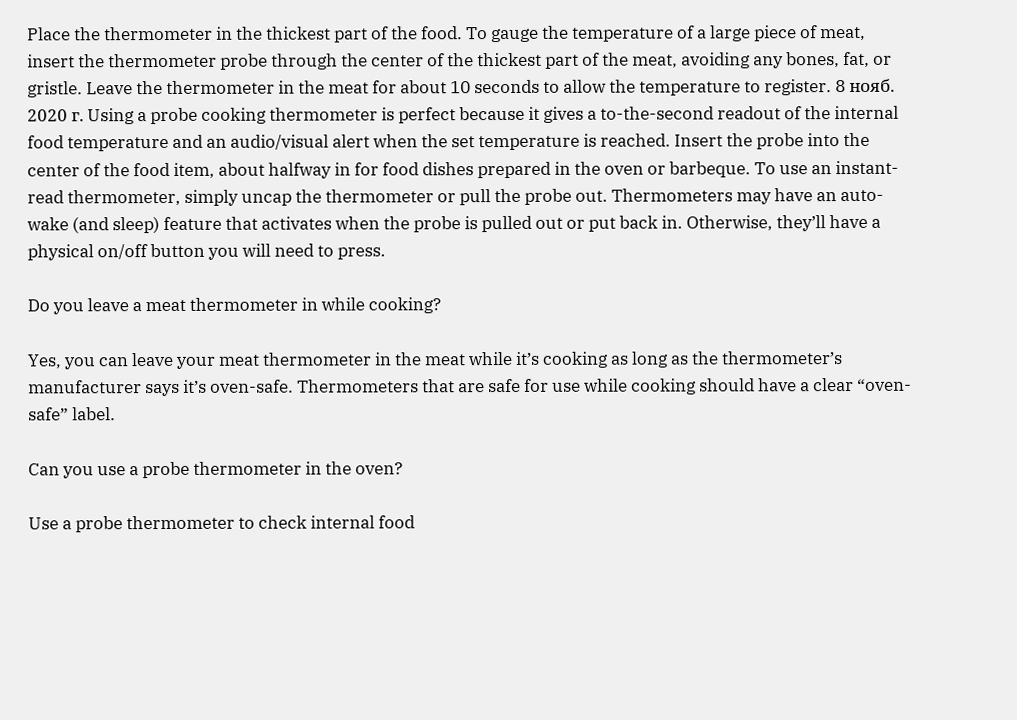Place the thermometer in the thickest part of the food. To gauge the temperature of a large piece of meat, insert the thermometer probe through the center of the thickest part of the meat, avoiding any bones, fat, or gristle. Leave the thermometer in the meat for about 10 seconds to allow the temperature to register. 8 нояб. 2020 г. Using a probe cooking thermometer is perfect because it gives a to-the-second readout of the internal food temperature and an audio/visual alert when the set temperature is reached. Insert the probe into the center of the food item, about halfway in for food dishes prepared in the oven or barbeque. To use an instant-read thermometer, simply uncap the thermometer or pull the probe out. Thermometers may have an auto-wake (and sleep) feature that activates when the probe is pulled out or put back in. Otherwise, they’ll have a physical on/off button you will need to press.

Do you leave a meat thermometer in while cooking?

Yes, you can leave your meat thermometer in the meat while it’s cooking as long as the thermometer’s manufacturer says it’s oven-safe. Thermometers that are safe for use while cooking should have a clear “oven-safe” label.

Can you use a probe thermometer in the oven?

Use a probe thermometer to check internal food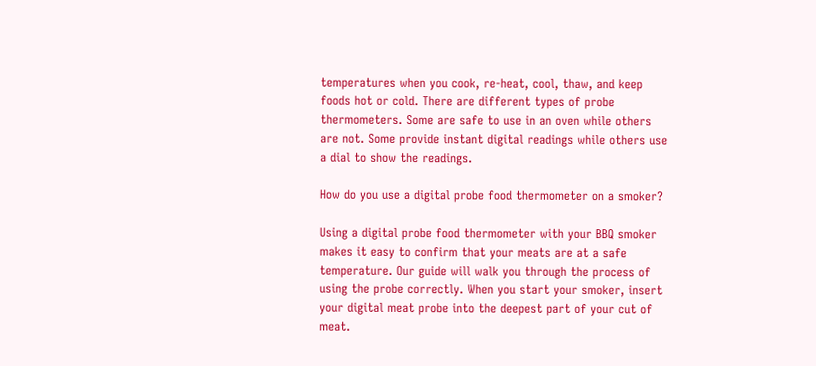temperatures when you cook, re-heat, cool, thaw, and keep foods hot or cold. There are different types of probe thermometers. Some are safe to use in an oven while others are not. Some provide instant digital readings while others use a dial to show the readings.

How do you use a digital probe food thermometer on a smoker?

Using a digital probe food thermometer with your BBQ smoker makes it easy to confirm that your meats are at a safe temperature. Our guide will walk you through the process of using the probe correctly. When you start your smoker, insert your digital meat probe into the deepest part of your cut of meat.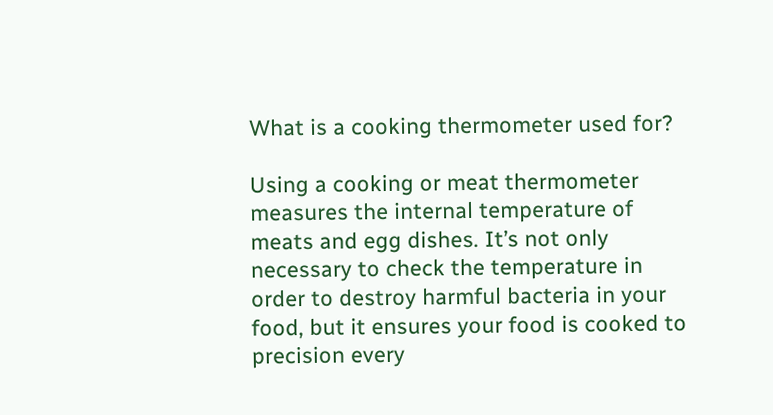What is a cooking thermometer used for?

Using a cooking or meat thermometer measures the internal temperature of meats and egg dishes. It’s not only necessary to check the temperature in order to destroy harmful bacteria in your food, but it ensures your food is cooked to precision every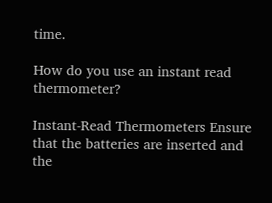time.

How do you use an instant read thermometer?

Instant-Read Thermometers Ensure that the batteries are inserted and the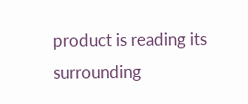product is reading its surrounding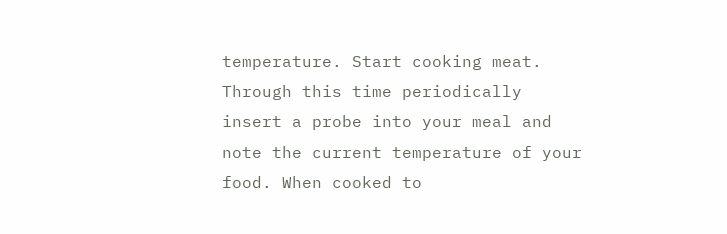temperature. Start cooking meat. Through this time periodically insert a probe into your meal and note the current temperature of your food. When cooked to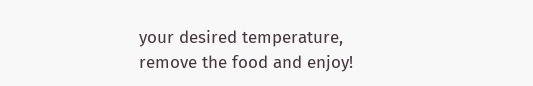your desired temperature, remove the food and enjoy!